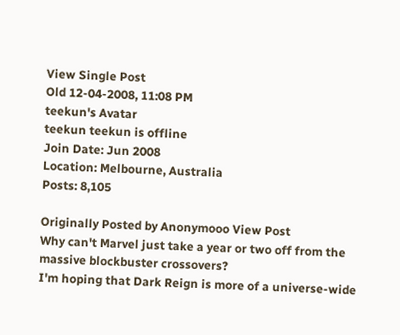View Single Post
Old 12-04-2008, 11:08 PM
teekun's Avatar
teekun teekun is offline
Join Date: Jun 2008
Location: Melbourne, Australia
Posts: 8,105

Originally Posted by Anonymooo View Post
Why can't Marvel just take a year or two off from the massive blockbuster crossovers?
I'm hoping that Dark Reign is more of a universe-wide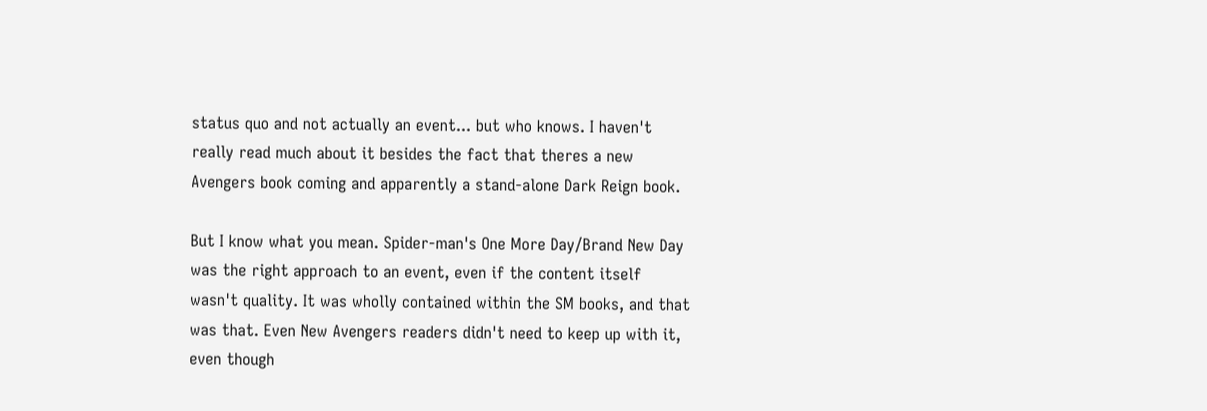status quo and not actually an event... but who knows. I haven't really read much about it besides the fact that theres a new Avengers book coming and apparently a stand-alone Dark Reign book.

But I know what you mean. Spider-man's One More Day/Brand New Day was the right approach to an event, even if the content itself wasn't quality. It was wholly contained within the SM books, and that was that. Even New Avengers readers didn't need to keep up with it, even though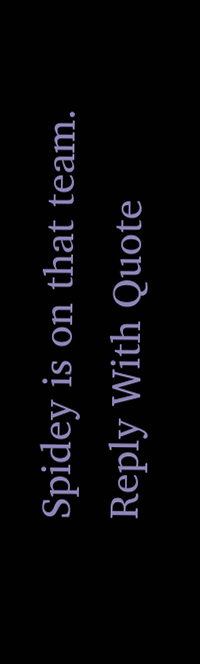Spidey is on that team.
Reply With Quote